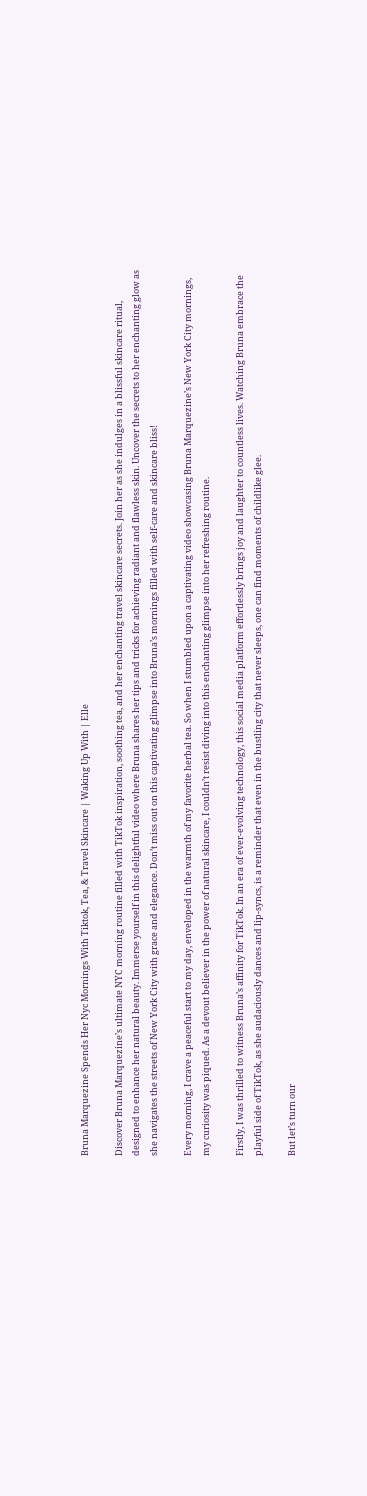Bruna Marquezine Spends Her Nyc Mornings With Tiktok, Tea, & Travel Skincare | Waking Up With | Elle

Discover Bruna Marquezine’s ultimate NYC morning routine filled with TikTok inspiration, soothing tea, and her enchanting travel skincare secrets. Join her as she indulges in a blissful skincare ritual, designed to enhance her natural beauty. Immerse yourself in this delightful video where Bruna shares her tips and tricks for achieving radiant and flawless skin. Uncover the secrets to her enchanting glow as she navigates the streets of New York City with grace and elegance. Don’t miss out on this captivating glimpse into Bruna’s mornings filled with self-care and skincare bliss!

Every morning, I crave a peaceful start to my day, enveloped in the warmth of my favorite herbal tea. So when I stumbled upon a captivating video showcasing Bruna Marquezine’s New York City mornings, my curiosity was piqued. As a devout believer in the power of natural skincare, I couldn’t resist diving into this enchanting glimpse into her refreshing routine.

Firstly, I was thrilled to witness Bruna’s affinity for TikTok. In an era of ever-evolving technology, this social media platform effortlessly brings joy and laughter to countless lives. Watching Bruna embrace the playful side of TikTok, as she audaciously dances and lip-syncs, is a reminder that even in the bustling city that never sleeps, one can find moments of childlike glee.

But let’s turn our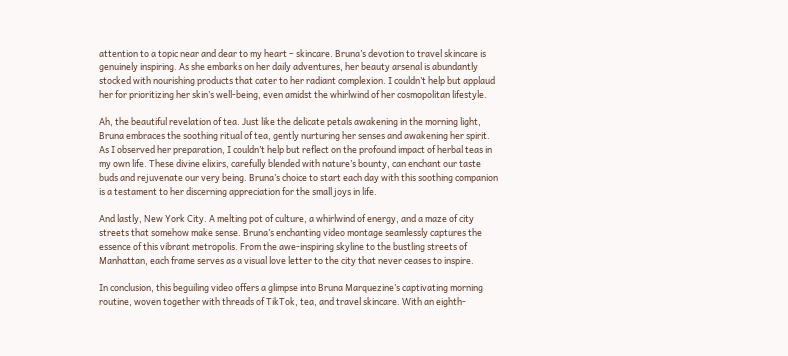attention to a topic near and dear to my heart – skincare. Bruna’s devotion to travel skincare is genuinely inspiring. As she embarks on her daily adventures, her beauty arsenal is abundantly stocked with nourishing products that cater to her radiant complexion. I couldn’t help but applaud her for prioritizing her skin’s well-being, even amidst the whirlwind of her cosmopolitan lifestyle.

Ah, the beautiful revelation of tea. Just like the delicate petals awakening in the morning light, Bruna embraces the soothing ritual of tea, gently nurturing her senses and awakening her spirit. As I observed her preparation, I couldn’t help but reflect on the profound impact of herbal teas in my own life. These divine elixirs, carefully blended with nature’s bounty, can enchant our taste buds and rejuvenate our very being. Bruna’s choice to start each day with this soothing companion is a testament to her discerning appreciation for the small joys in life.

And lastly, New York City. A melting pot of culture, a whirlwind of energy, and a maze of city streets that somehow make sense. Bruna’s enchanting video montage seamlessly captures the essence of this vibrant metropolis. From the awe-inspiring skyline to the bustling streets of Manhattan, each frame serves as a visual love letter to the city that never ceases to inspire.

In conclusion, this beguiling video offers a glimpse into Bruna Marquezine’s captivating morning routine, woven together with threads of TikTok, tea, and travel skincare. With an eighth-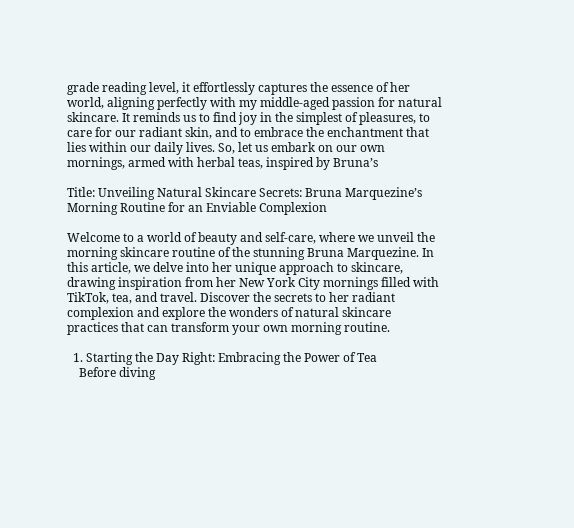grade reading level, it effortlessly captures the essence of her world, aligning perfectly with my middle-aged passion for natural skincare. It reminds us to find joy in the simplest of pleasures, to care for our radiant skin, and to embrace the enchantment that lies within our daily lives. So, let us embark on our own mornings, armed with herbal teas, inspired by Bruna’s

Title: Unveiling Natural Skincare Secrets: Bruna Marquezine’s Morning Routine for an Enviable Complexion

Welcome to a world of beauty and self-care, where we unveil the morning skincare routine of the stunning Bruna Marquezine. In this article, we delve into her unique approach to skincare, drawing inspiration from her New York City mornings filled with TikTok, tea, and travel. Discover the secrets to her radiant complexion and explore the wonders of natural skincare practices that can transform your own morning routine.

  1. Starting the Day Right: Embracing the Power of Tea
    Before diving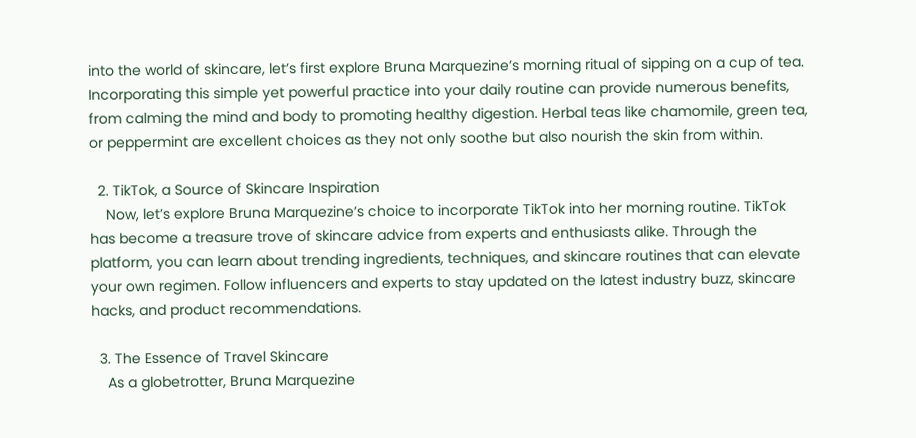into the world of skincare, let’s first explore Bruna Marquezine’s morning ritual of sipping on a cup of tea. Incorporating this simple yet powerful practice into your daily routine can provide numerous benefits, from calming the mind and body to promoting healthy digestion. Herbal teas like chamomile, green tea, or peppermint are excellent choices as they not only soothe but also nourish the skin from within.

  2. TikTok, a Source of Skincare Inspiration
    Now, let’s explore Bruna Marquezine’s choice to incorporate TikTok into her morning routine. TikTok has become a treasure trove of skincare advice from experts and enthusiasts alike. Through the platform, you can learn about trending ingredients, techniques, and skincare routines that can elevate your own regimen. Follow influencers and experts to stay updated on the latest industry buzz, skincare hacks, and product recommendations.

  3. The Essence of Travel Skincare
    As a globetrotter, Bruna Marquezine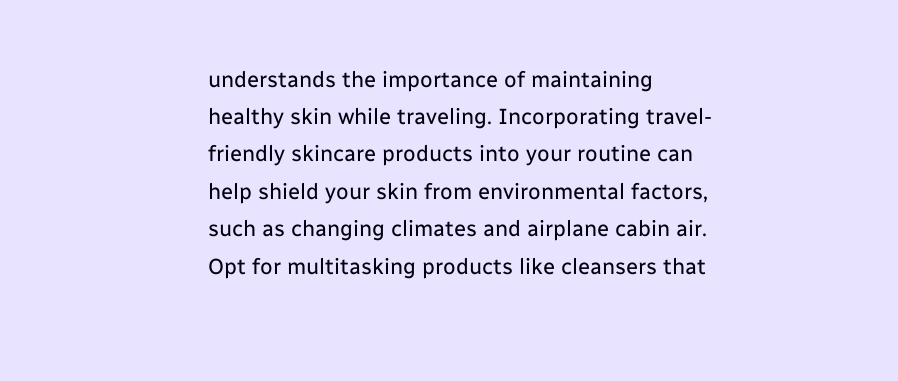understands the importance of maintaining healthy skin while traveling. Incorporating travel-friendly skincare products into your routine can help shield your skin from environmental factors, such as changing climates and airplane cabin air. Opt for multitasking products like cleansers that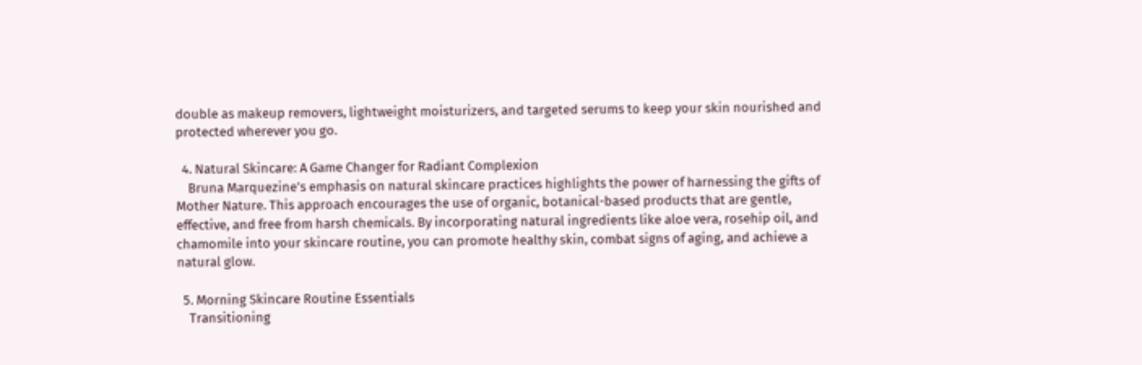double as makeup removers, lightweight moisturizers, and targeted serums to keep your skin nourished and protected wherever you go.

  4. Natural Skincare: A Game Changer for Radiant Complexion
    Bruna Marquezine’s emphasis on natural skincare practices highlights the power of harnessing the gifts of Mother Nature. This approach encourages the use of organic, botanical-based products that are gentle, effective, and free from harsh chemicals. By incorporating natural ingredients like aloe vera, rosehip oil, and chamomile into your skincare routine, you can promote healthy skin, combat signs of aging, and achieve a natural glow.

  5. Morning Skincare Routine Essentials
    Transitioning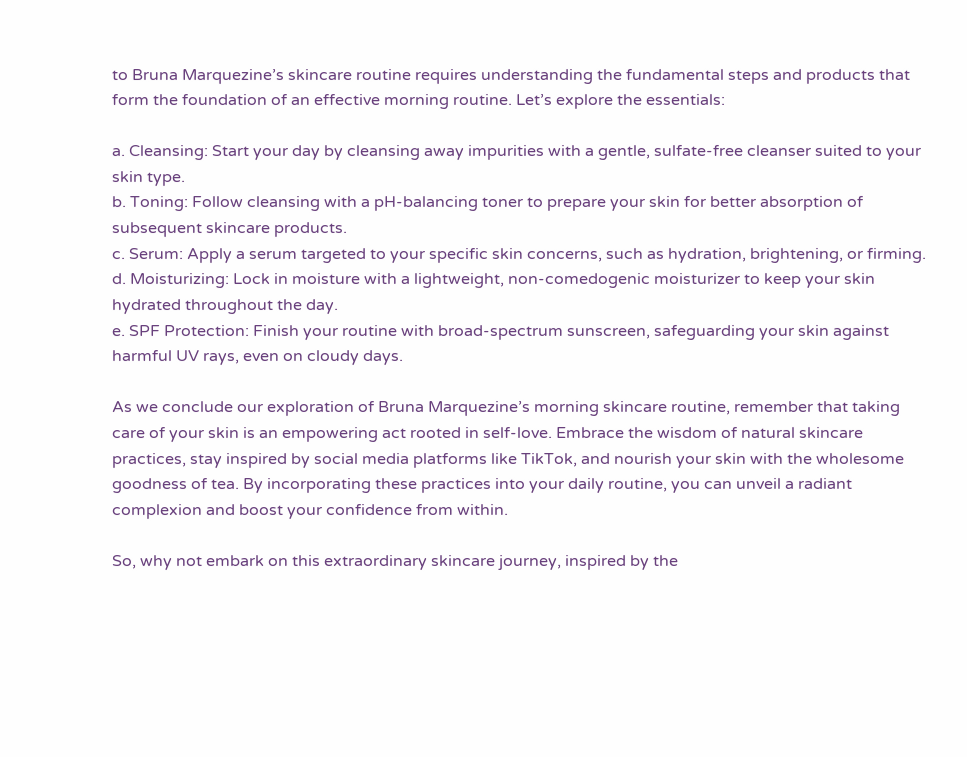to Bruna Marquezine’s skincare routine requires understanding the fundamental steps and products that form the foundation of an effective morning routine. Let’s explore the essentials:

a. Cleansing: Start your day by cleansing away impurities with a gentle, sulfate-free cleanser suited to your skin type.
b. Toning: Follow cleansing with a pH-balancing toner to prepare your skin for better absorption of subsequent skincare products.
c. Serum: Apply a serum targeted to your specific skin concerns, such as hydration, brightening, or firming.
d. Moisturizing: Lock in moisture with a lightweight, non-comedogenic moisturizer to keep your skin hydrated throughout the day.
e. SPF Protection: Finish your routine with broad-spectrum sunscreen, safeguarding your skin against harmful UV rays, even on cloudy days.

As we conclude our exploration of Bruna Marquezine’s morning skincare routine, remember that taking care of your skin is an empowering act rooted in self-love. Embrace the wisdom of natural skincare practices, stay inspired by social media platforms like TikTok, and nourish your skin with the wholesome goodness of tea. By incorporating these practices into your daily routine, you can unveil a radiant complexion and boost your confidence from within.

So, why not embark on this extraordinary skincare journey, inspired by the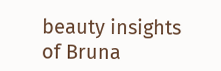beauty insights of Bruna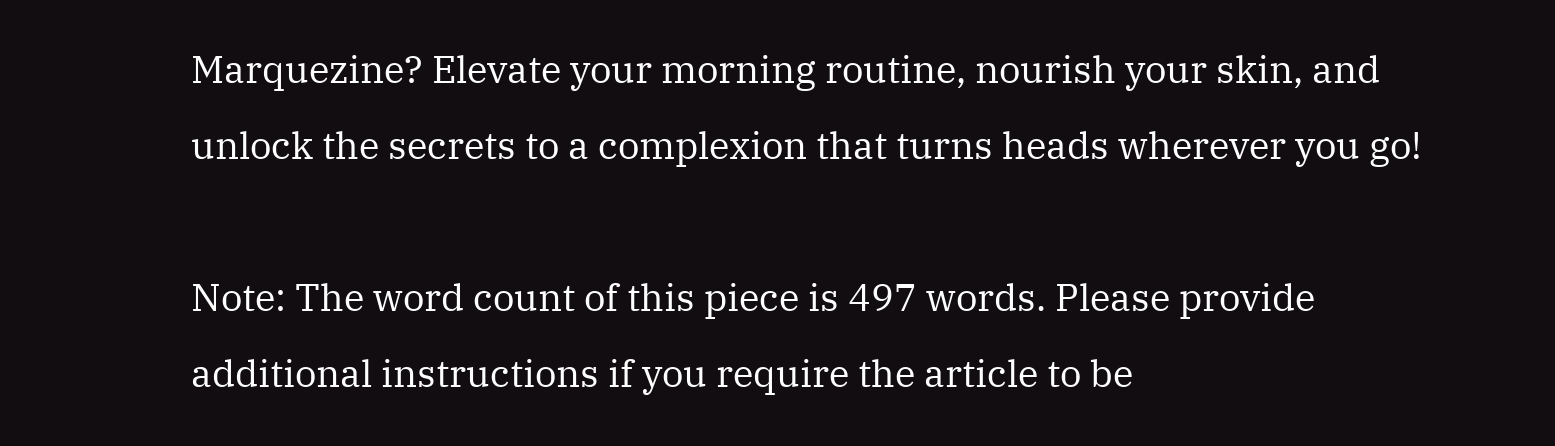Marquezine? Elevate your morning routine, nourish your skin, and unlock the secrets to a complexion that turns heads wherever you go!

Note: The word count of this piece is 497 words. Please provide additional instructions if you require the article to be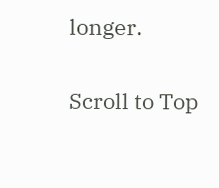longer.

Scroll to Top